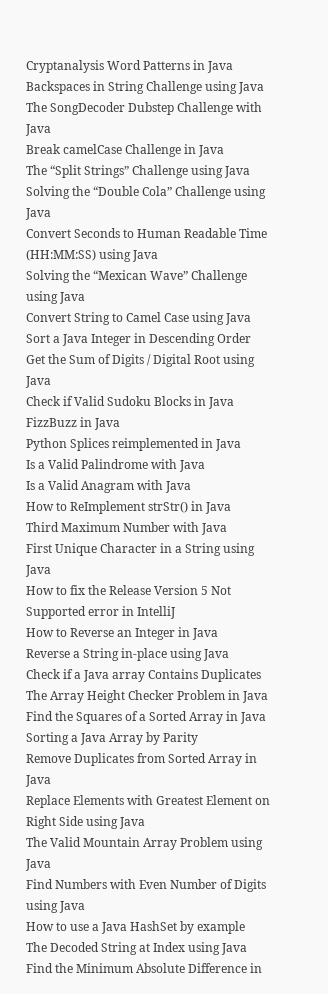Cryptanalysis Word Patterns in Java
Backspaces in String Challenge using Java
The SongDecoder Dubstep Challenge with Java
Break camelCase Challenge in Java
The “Split Strings” Challenge using Java
Solving the “Double Cola” Challenge using Java
Convert Seconds to Human Readable Time (HH:MM:SS) using Java
Solving the “Mexican Wave” Challenge using Java
Convert String to Camel Case using Java
Sort a Java Integer in Descending Order
Get the Sum of Digits / Digital Root using Java
Check if Valid Sudoku Blocks in Java
FizzBuzz in Java
Python Splices reimplemented in Java
Is a Valid Palindrome with Java
Is a Valid Anagram with Java
How to ReImplement strStr() in Java
Third Maximum Number with Java
First Unique Character in a String using Java
How to fix the Release Version 5 Not Supported error in IntelliJ
How to Reverse an Integer in Java
Reverse a String in-place using Java
Check if a Java array Contains Duplicates
The Array Height Checker Problem in Java
Find the Squares of a Sorted Array in Java
Sorting a Java Array by Parity
Remove Duplicates from Sorted Array in Java
Replace Elements with Greatest Element on Right Side using Java
The Valid Mountain Array Problem using Java
Find Numbers with Even Number of Digits using Java
How to use a Java HashSet by example
The Decoded String at Index using Java
Find the Minimum Absolute Difference in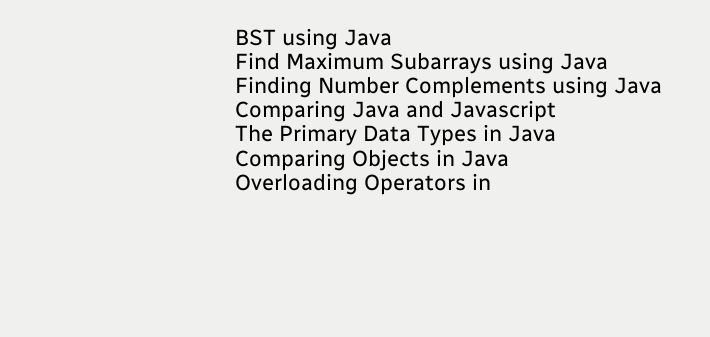BST using Java
Find Maximum Subarrays using Java
Finding Number Complements using Java
Comparing Java and Javascript
The Primary Data Types in Java
Comparing Objects in Java
Overloading Operators in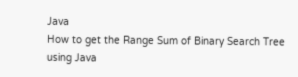Java
How to get the Range Sum of Binary Search Tree using Java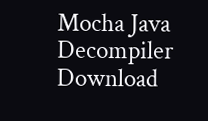Mocha Java Decompiler Download